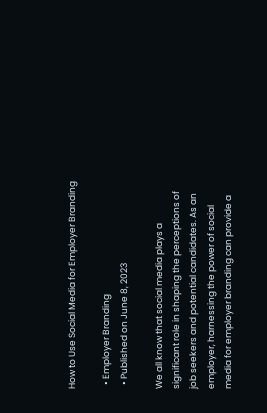How to Use Social Media for Employer Branding

  • Employer Branding
  • Published on June 8, 2023

We all know that social media plays a significant role in shaping the perceptions of job seekers and potential candidates. As an employer, harnessing the power of social media for employer branding can provide a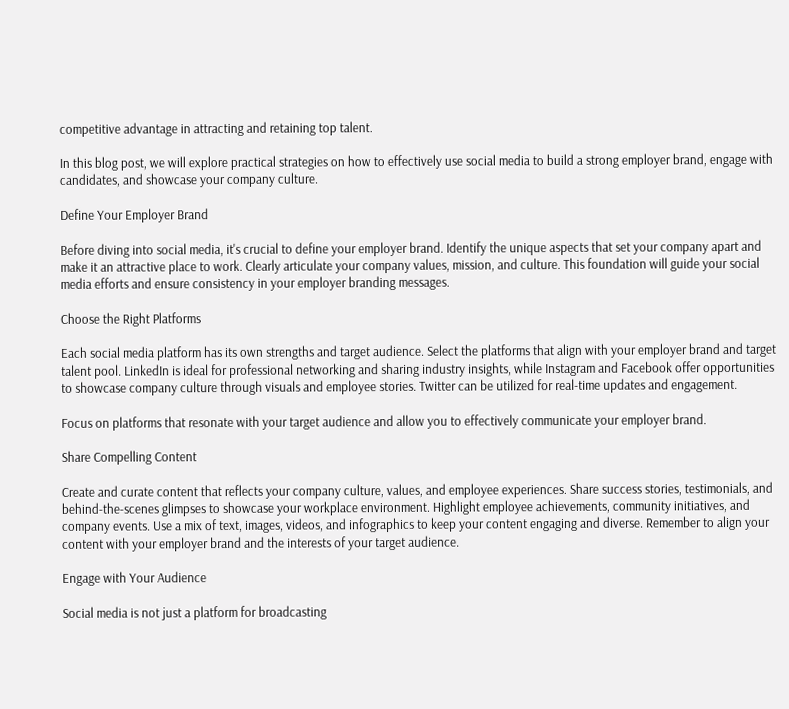competitive advantage in attracting and retaining top talent.

In this blog post, we will explore practical strategies on how to effectively use social media to build a strong employer brand, engage with candidates, and showcase your company culture.

Define Your Employer Brand

Before diving into social media, it's crucial to define your employer brand. Identify the unique aspects that set your company apart and make it an attractive place to work. Clearly articulate your company values, mission, and culture. This foundation will guide your social media efforts and ensure consistency in your employer branding messages.

Choose the Right Platforms

Each social media platform has its own strengths and target audience. Select the platforms that align with your employer brand and target talent pool. LinkedIn is ideal for professional networking and sharing industry insights, while Instagram and Facebook offer opportunities to showcase company culture through visuals and employee stories. Twitter can be utilized for real-time updates and engagement.

Focus on platforms that resonate with your target audience and allow you to effectively communicate your employer brand.

Share Compelling Content

Create and curate content that reflects your company culture, values, and employee experiences. Share success stories, testimonials, and behind-the-scenes glimpses to showcase your workplace environment. Highlight employee achievements, community initiatives, and company events. Use a mix of text, images, videos, and infographics to keep your content engaging and diverse. Remember to align your content with your employer brand and the interests of your target audience.

Engage with Your Audience

Social media is not just a platform for broadcasting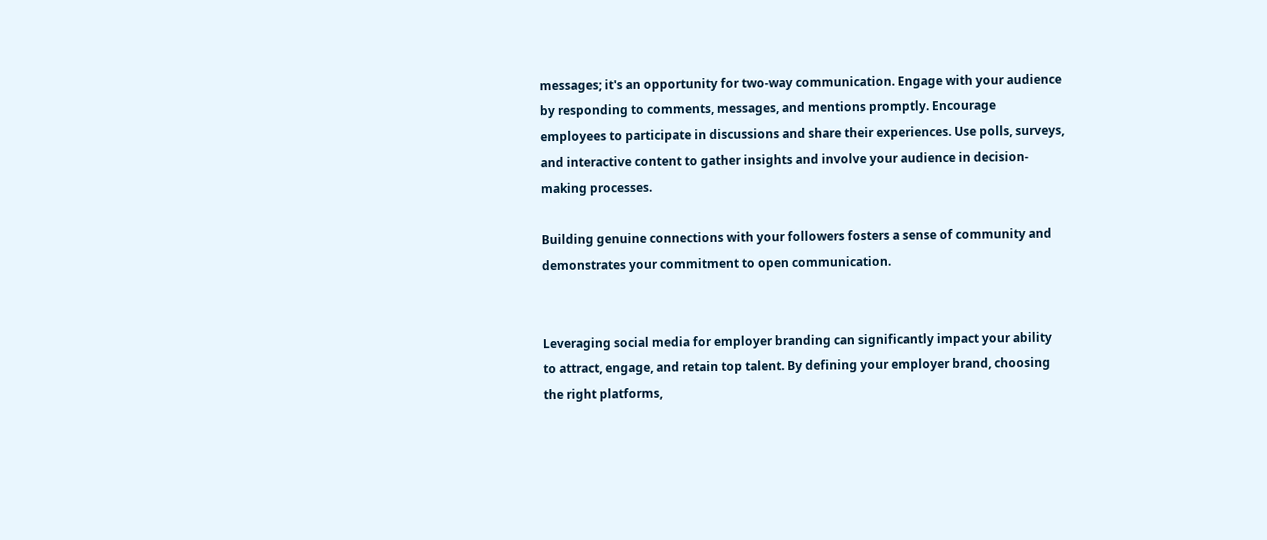messages; it's an opportunity for two-way communication. Engage with your audience by responding to comments, messages, and mentions promptly. Encourage employees to participate in discussions and share their experiences. Use polls, surveys, and interactive content to gather insights and involve your audience in decision-making processes.

Building genuine connections with your followers fosters a sense of community and demonstrates your commitment to open communication.


Leveraging social media for employer branding can significantly impact your ability to attract, engage, and retain top talent. By defining your employer brand, choosing the right platforms,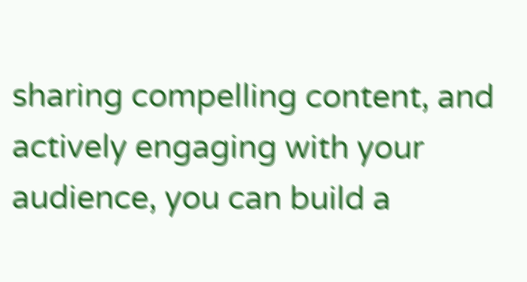sharing compelling content, and actively engaging with your audience, you can build a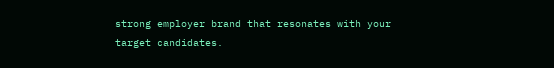strong employer brand that resonates with your target candidates.